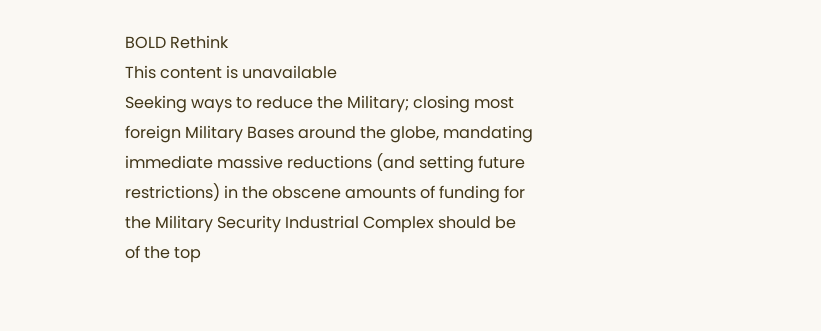BOLD Rethink
This content is unavailable
Seeking ways to reduce the Military; closing most foreign Military Bases around the globe, mandating immediate massive reductions (and setting future restrictions) in the obscene amounts of funding for the Military Security Industrial Complex should be of the top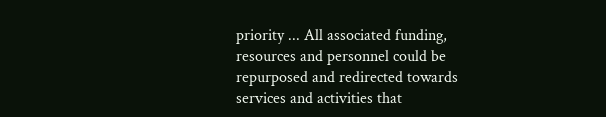priority ... All associated funding, resources and personnel could be repurposed and redirected towards services and activities that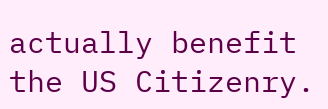actually benefit the US Citizenry.